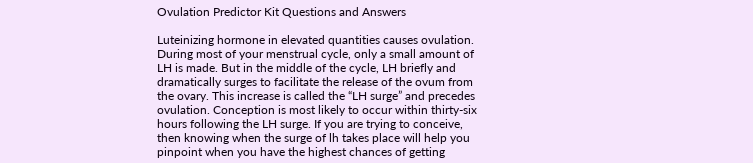Ovulation Predictor Kit Questions and Answers

Luteinizing hormone in elevated quantities causes ovulation. During most of your menstrual cycle, only a small amount of LH is made. But in the middle of the cycle, LH briefly and dramatically surges to facilitate the release of the ovum from the ovary. This increase is called the “LH surge” and precedes ovulation. Conception is most likely to occur within thirty-six hours following the LH surge. If you are trying to conceive, then knowing when the surge of lh takes place will help you pinpoint when you have the highest chances of getting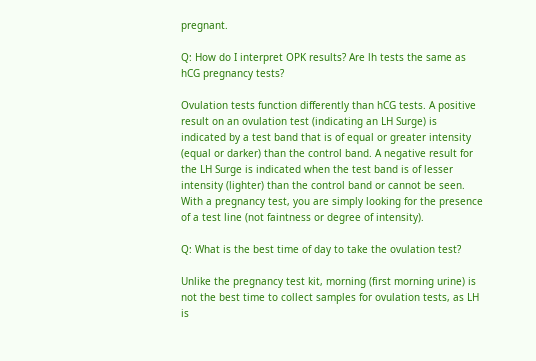pregnant.

Q: How do I interpret OPK results? Are lh tests the same as hCG pregnancy tests?

Ovulation tests function differently than hCG tests. A positive result on an ovulation test (indicating an LH Surge) is indicated by a test band that is of equal or greater intensity (equal or darker) than the control band. A negative result for the LH Surge is indicated when the test band is of lesser intensity (lighter) than the control band or cannot be seen. With a pregnancy test, you are simply looking for the presence of a test line (not faintness or degree of intensity).

Q: What is the best time of day to take the ovulation test?

Unlike the pregnancy test kit, morning (first morning urine) is not the best time to collect samples for ovulation tests, as LH is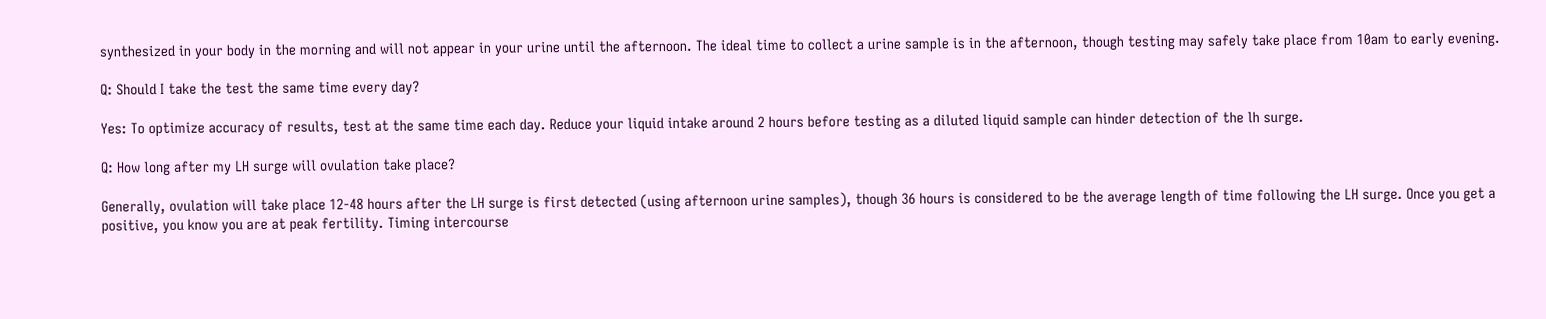synthesized in your body in the morning and will not appear in your urine until the afternoon. The ideal time to collect a urine sample is in the afternoon, though testing may safely take place from 10am to early evening.

Q: Should I take the test the same time every day?

Yes: To optimize accuracy of results, test at the same time each day. Reduce your liquid intake around 2 hours before testing as a diluted liquid sample can hinder detection of the lh surge.

Q: How long after my LH surge will ovulation take place?

Generally, ovulation will take place 12-48 hours after the LH surge is first detected (using afternoon urine samples), though 36 hours is considered to be the average length of time following the LH surge. Once you get a positive, you know you are at peak fertility. Timing intercourse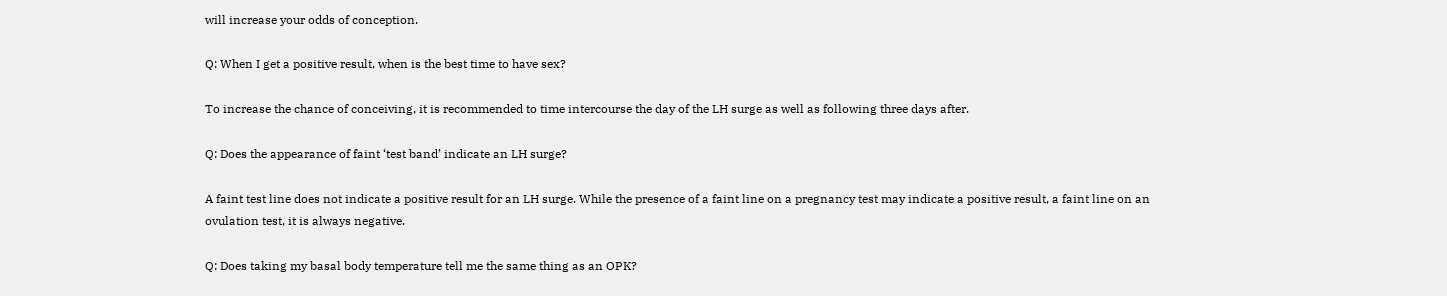will increase your odds of conception.

Q: When I get a positive result, when is the best time to have sex?

To increase the chance of conceiving, it is recommended to time intercourse the day of the LH surge as well as following three days after.

Q: Does the appearance of faint ‘test band’ indicate an LH surge?

A faint test line does not indicate a positive result for an LH surge. While the presence of a faint line on a pregnancy test may indicate a positive result, a faint line on an ovulation test, it is always negative.

Q: Does taking my basal body temperature tell me the same thing as an OPK?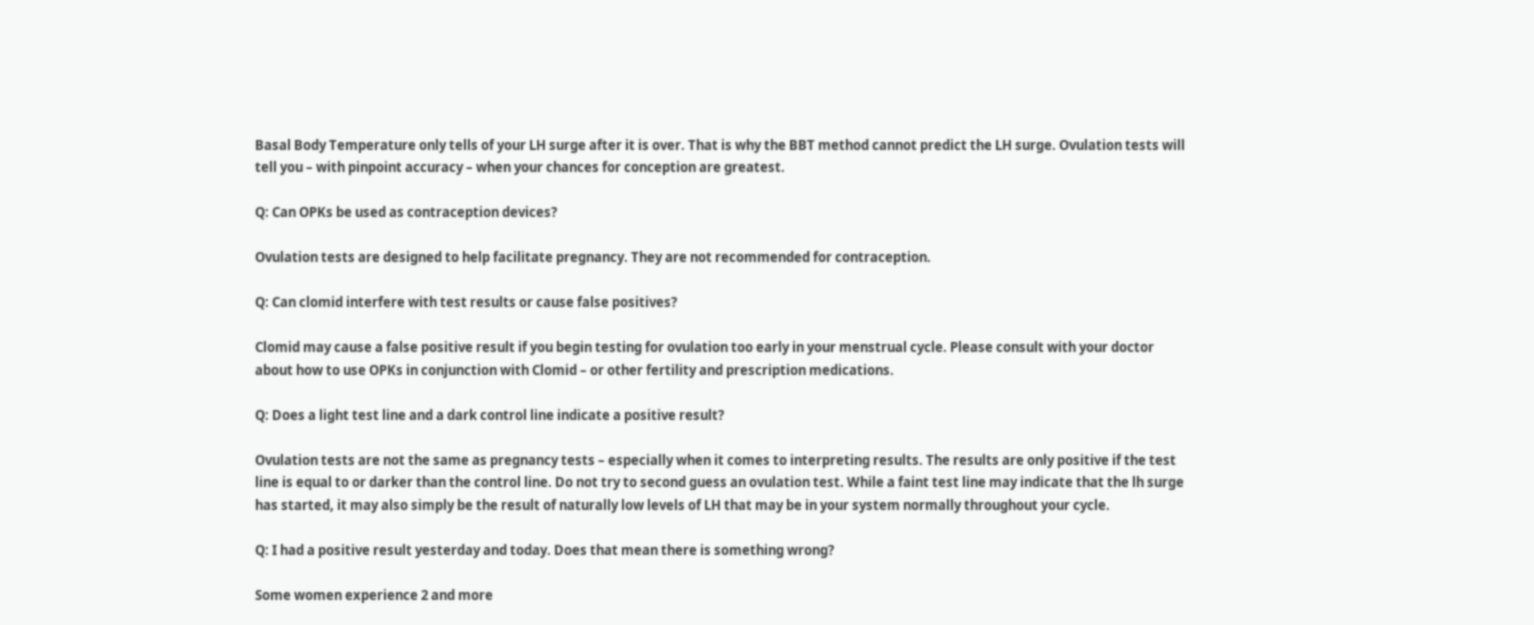Basal Body Temperature only tells of your LH surge after it is over. That is why the BBT method cannot predict the LH surge. Ovulation tests will tell you – with pinpoint accuracy – when your chances for conception are greatest.

Q: Can OPKs be used as contraception devices?

Ovulation tests are designed to help facilitate pregnancy. They are not recommended for contraception.

Q: Can clomid interfere with test results or cause false positives?

Clomid may cause a false positive result if you begin testing for ovulation too early in your menstrual cycle. Please consult with your doctor about how to use OPKs in conjunction with Clomid – or other fertility and prescription medications.

Q: Does a light test line and a dark control line indicate a positive result?

Ovulation tests are not the same as pregnancy tests – especially when it comes to interpreting results. The results are only positive if the test line is equal to or darker than the control line. Do not try to second guess an ovulation test. While a faint test line may indicate that the lh surge has started, it may also simply be the result of naturally low levels of LH that may be in your system normally throughout your cycle.

Q: I had a positive result yesterday and today. Does that mean there is something wrong?

Some women experience 2 and more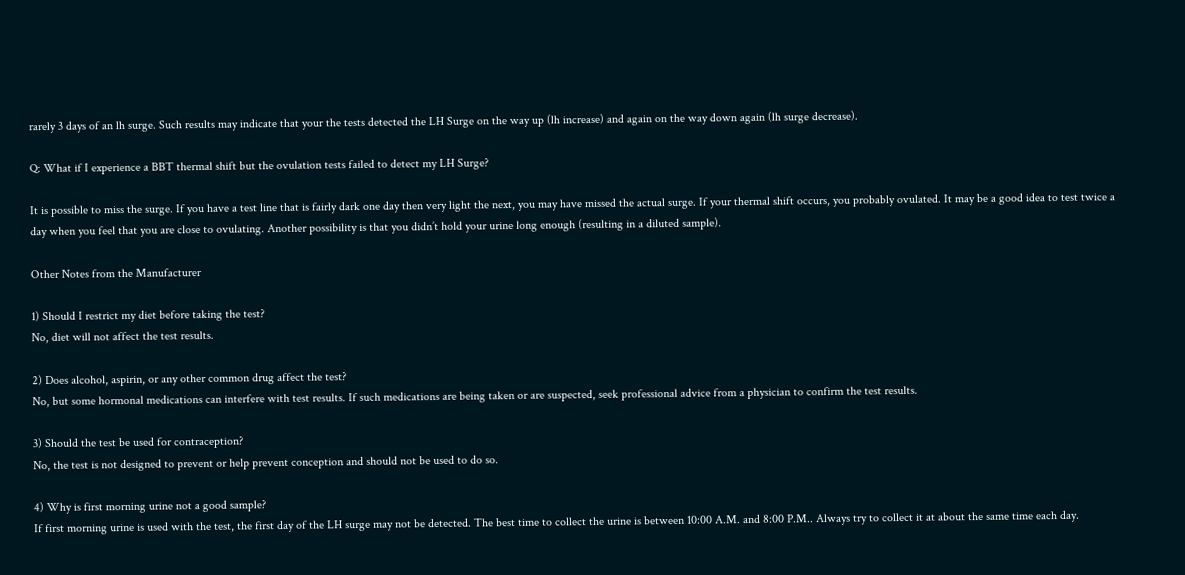rarely 3 days of an lh surge. Such results may indicate that your the tests detected the LH Surge on the way up (lh increase) and again on the way down again (lh surge decrease).

Q: What if I experience a BBT thermal shift but the ovulation tests failed to detect my LH Surge?

It is possible to miss the surge. If you have a test line that is fairly dark one day then very light the next, you may have missed the actual surge. If your thermal shift occurs, you probably ovulated. It may be a good idea to test twice a day when you feel that you are close to ovulating. Another possibility is that you didn’t hold your urine long enough (resulting in a diluted sample).

Other Notes from the Manufacturer

1) Should I restrict my diet before taking the test?
No, diet will not affect the test results.

2) Does alcohol, aspirin, or any other common drug affect the test?
No, but some hormonal medications can interfere with test results. If such medications are being taken or are suspected, seek professional advice from a physician to confirm the test results.

3) Should the test be used for contraception?
No, the test is not designed to prevent or help prevent conception and should not be used to do so.

4) Why is first morning urine not a good sample?
If first morning urine is used with the test, the first day of the LH surge may not be detected. The best time to collect the urine is between 10:00 A.M. and 8:00 P.M.. Always try to collect it at about the same time each day.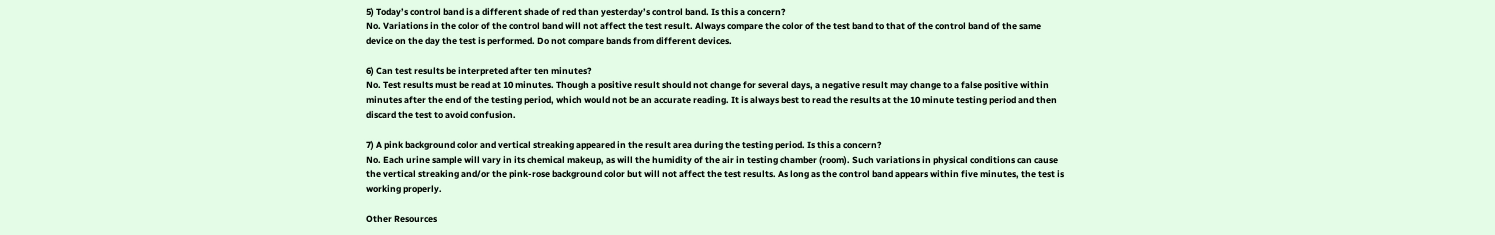5) Today’s control band is a different shade of red than yesterday’s control band. Is this a concern?
No. Variations in the color of the control band will not affect the test result. Always compare the color of the test band to that of the control band of the same device on the day the test is performed. Do not compare bands from different devices.

6) Can test results be interpreted after ten minutes?
No. Test results must be read at 10 minutes. Though a positive result should not change for several days, a negative result may change to a false positive within minutes after the end of the testing period, which would not be an accurate reading. It is always best to read the results at the 10 minute testing period and then discard the test to avoid confusion.

7) A pink background color and vertical streaking appeared in the result area during the testing period. Is this a concern?
No. Each urine sample will vary in its chemical makeup, as will the humidity of the air in testing chamber (room). Such variations in physical conditions can cause the vertical streaking and/or the pink-rose background color but will not affect the test results. As long as the control band appears within five minutes, the test is working properly.

Other Resources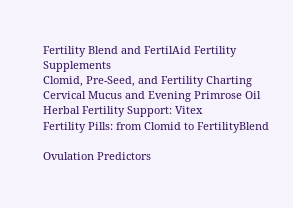Fertility Blend and FertilAid Fertility Supplements
Clomid, Pre-Seed, and Fertility Charting
Cervical Mucus and Evening Primrose Oil
Herbal Fertility Support: Vitex
Fertility Pills: from Clomid to FertilityBlend

Ovulation Predictors